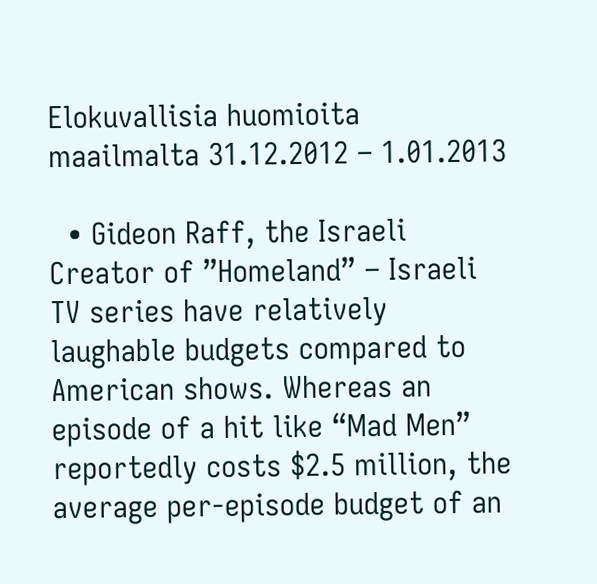Elokuvallisia huomioita maailmalta 31.12.2012 – 1.01.2013

  • Gideon Raff, the Israeli Creator of ”Homeland” – Israeli TV series have relatively laughable budgets compared to American shows. Whereas an episode of a hit like “Mad Men” reportedly costs $2.5 million, the average per-episode budget of an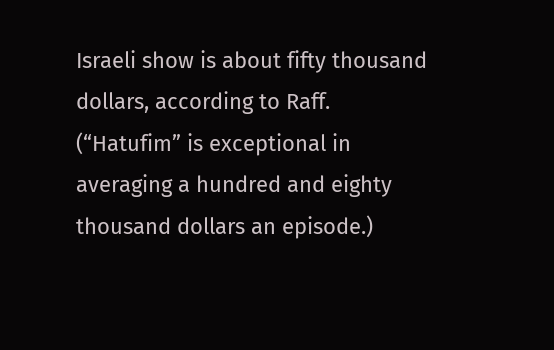Israeli show is about fifty thousand dollars, according to Raff. (“Hatufim” is exceptional in averaging a hundred and eighty thousand dollars an episode.)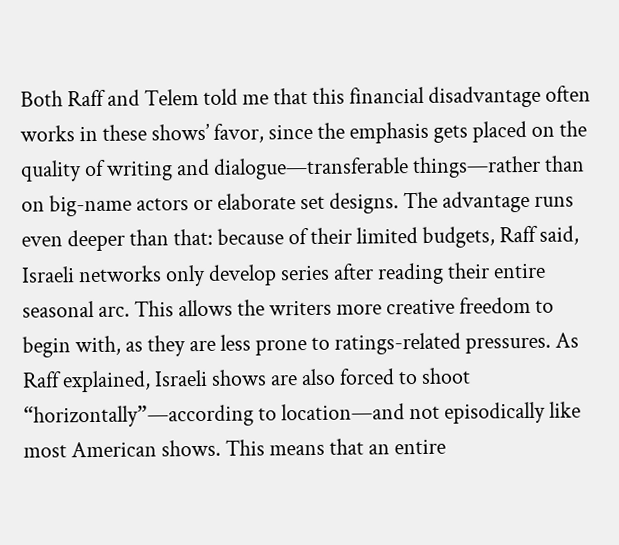Both Raff and Telem told me that this financial disadvantage often works in these shows’ favor, since the emphasis gets placed on the quality of writing and dialogue—transferable things—rather than on big-name actors or elaborate set designs. The advantage runs even deeper than that: because of their limited budgets, Raff said, Israeli networks only develop series after reading their entire seasonal arc. This allows the writers more creative freedom to begin with, as they are less prone to ratings-related pressures. As Raff explained, Israeli shows are also forced to shoot “horizontally”—according to location—and not episodically like most American shows. This means that an entire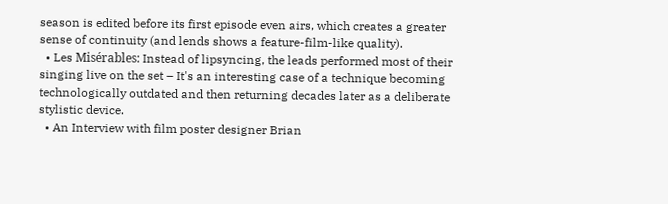season is edited before its first episode even airs, which creates a greater sense of continuity (and lends shows a feature-film-like quality).
  • Les Misérables: Instead of lipsyncing, the leads performed most of their singing live on the set – It's an interesting case of a technique becoming technologically outdated and then returning decades later as a deliberate stylistic device.
  • An Interview with film poster designer Brian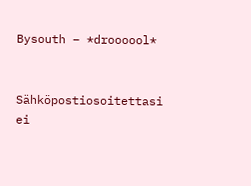Bysouth – *droooool*


Sähköpostiosoitettasi ei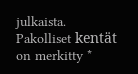julkaista. Pakolliset kentät on merkitty *